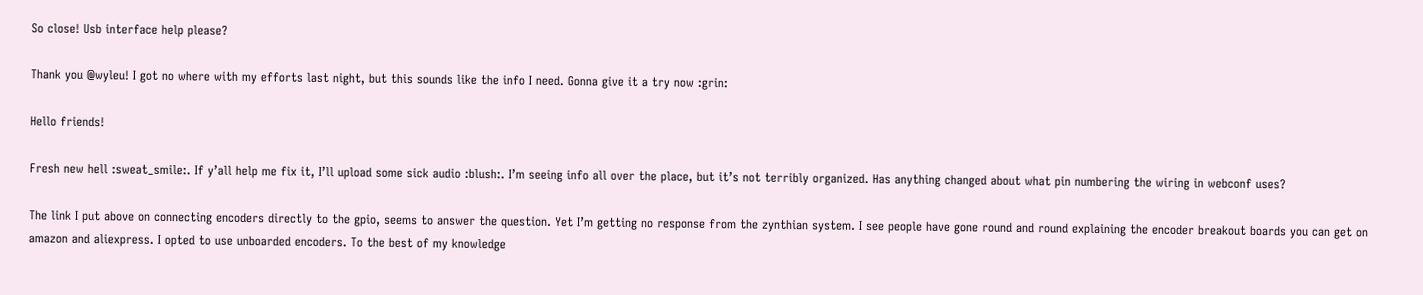So close! Usb interface help please?

Thank you @wyleu! I got no where with my efforts last night, but this sounds like the info I need. Gonna give it a try now :grin:

Hello friends!

Fresh new hell :sweat_smile:. If y’all help me fix it, I’ll upload some sick audio :blush:. I’m seeing info all over the place, but it’s not terribly organized. Has anything changed about what pin numbering the wiring in webconf uses?

The link I put above on connecting encoders directly to the gpio, seems to answer the question. Yet I’m getting no response from the zynthian system. I see people have gone round and round explaining the encoder breakout boards you can get on amazon and aliexpress. I opted to use unboarded encoders. To the best of my knowledge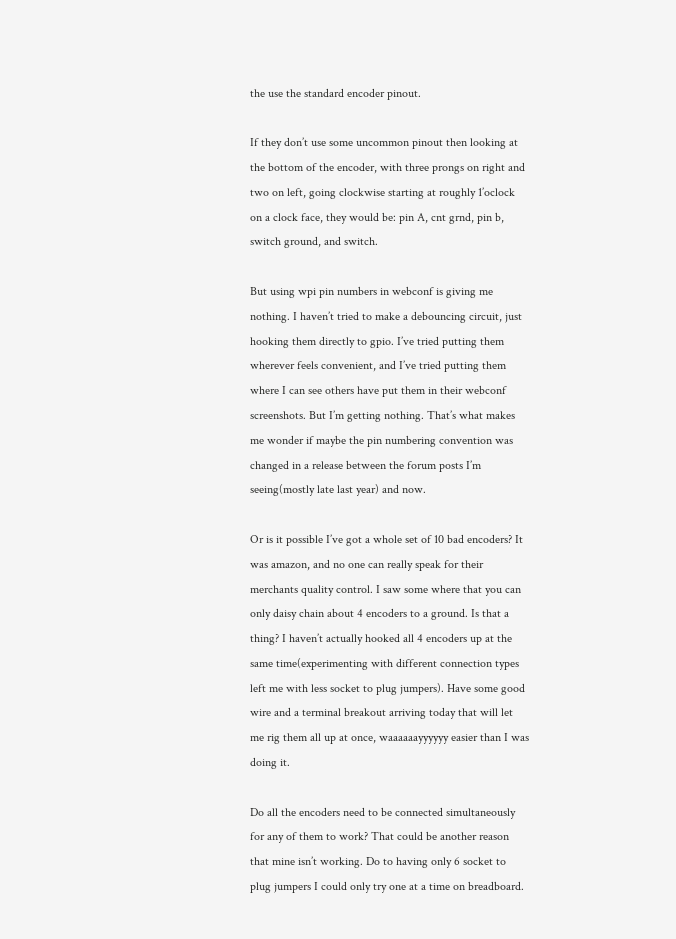the use the standard encoder pinout.

If they don’t use some uncommon pinout then looking at the bottom of the encoder, with three prongs on right and two on left, going clockwise starting at roughly 1’oclock on a clock face, they would be: pin A, cnt grnd, pin b, switch ground, and switch.

But using wpi pin numbers in webconf is giving me nothing. I haven’t tried to make a debouncing circuit, just hooking them directly to gpio. I’ve tried putting them wherever feels convenient, and I’ve tried putting them where I can see others have put them in their webconf screenshots. But I’m getting nothing. That’s what makes me wonder if maybe the pin numbering convention was changed in a release between the forum posts I’m seeing(mostly late last year) and now.

Or is it possible I’ve got a whole set of 10 bad encoders? It was amazon, and no one can really speak for their merchants quality control. I saw some where that you can only daisy chain about 4 encoders to a ground. Is that a thing? I haven’t actually hooked all 4 encoders up at the same time(experimenting with different connection types left me with less socket to plug jumpers). Have some good wire and a terminal breakout arriving today that will let me rig them all up at once, waaaaaayyyyyy easier than I was doing it.

Do all the encoders need to be connected simultaneously for any of them to work? That could be another reason that mine isn’t working. Do to having only 6 socket to plug jumpers I could only try one at a time on breadboard.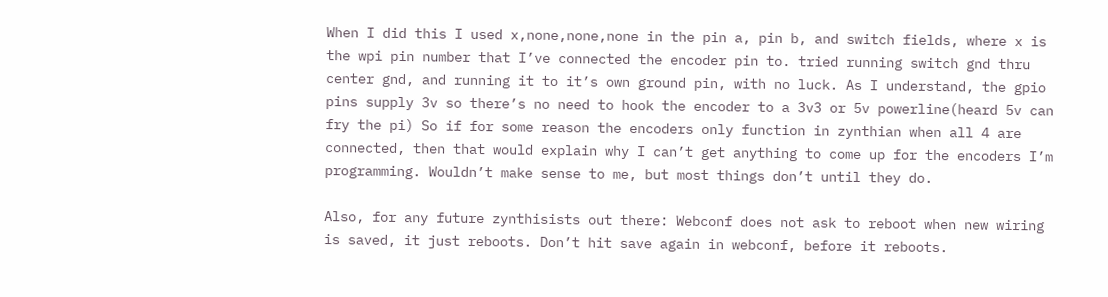When I did this I used x,none,none,none in the pin a, pin b, and switch fields, where x is the wpi pin number that I’ve connected the encoder pin to. tried running switch gnd thru center gnd, and running it to it’s own ground pin, with no luck. As I understand, the gpio pins supply 3v so there’s no need to hook the encoder to a 3v3 or 5v powerline(heard 5v can fry the pi) So if for some reason the encoders only function in zynthian when all 4 are connected, then that would explain why I can’t get anything to come up for the encoders I’m programming. Wouldn’t make sense to me, but most things don’t until they do.

Also, for any future zynthisists out there: Webconf does not ask to reboot when new wiring is saved, it just reboots. Don’t hit save again in webconf, before it reboots.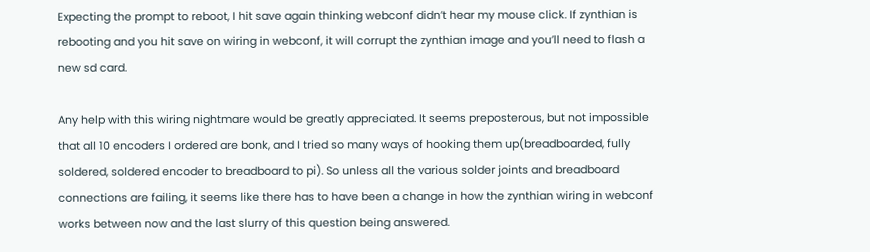Expecting the prompt to reboot, I hit save again thinking webconf didn’t hear my mouse click. If zynthian is rebooting and you hit save on wiring in webconf, it will corrupt the zynthian image and you’ll need to flash a new sd card.

Any help with this wiring nightmare would be greatly appreciated. It seems preposterous, but not impossible that all 10 encoders I ordered are bonk, and I tried so many ways of hooking them up(breadboarded, fully soldered, soldered encoder to breadboard to pi). So unless all the various solder joints and breadboard connections are failing, it seems like there has to have been a change in how the zynthian wiring in webconf works between now and the last slurry of this question being answered.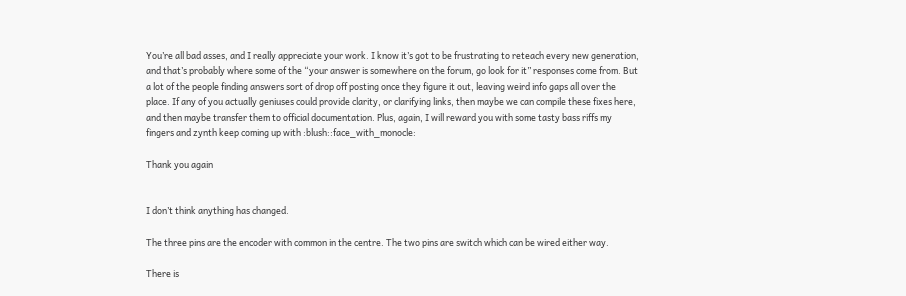You’re all bad asses, and I really appreciate your work. I know it’s got to be frustrating to reteach every new generation, and that’s probably where some of the “your answer is somewhere on the forum, go look for it” responses come from. But a lot of the people finding answers sort of drop off posting once they figure it out, leaving weird info gaps all over the place. If any of you actually geniuses could provide clarity, or clarifying links, then maybe we can compile these fixes here, and then maybe transfer them to official documentation. Plus, again, I will reward you with some tasty bass riffs my fingers and zynth keep coming up with :blush::face_with_monocle:

Thank you again


I don’t think anything has changed.

The three pins are the encoder with common in the centre. The two pins are switch which can be wired either way.

There is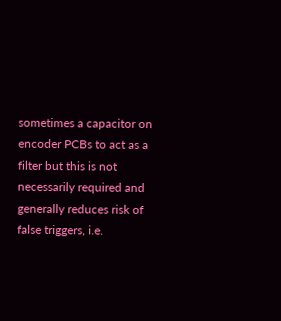sometimes a capacitor on encoder PCBs to act as a filter but this is not necessarily required and generally reduces risk of false triggers, i.e.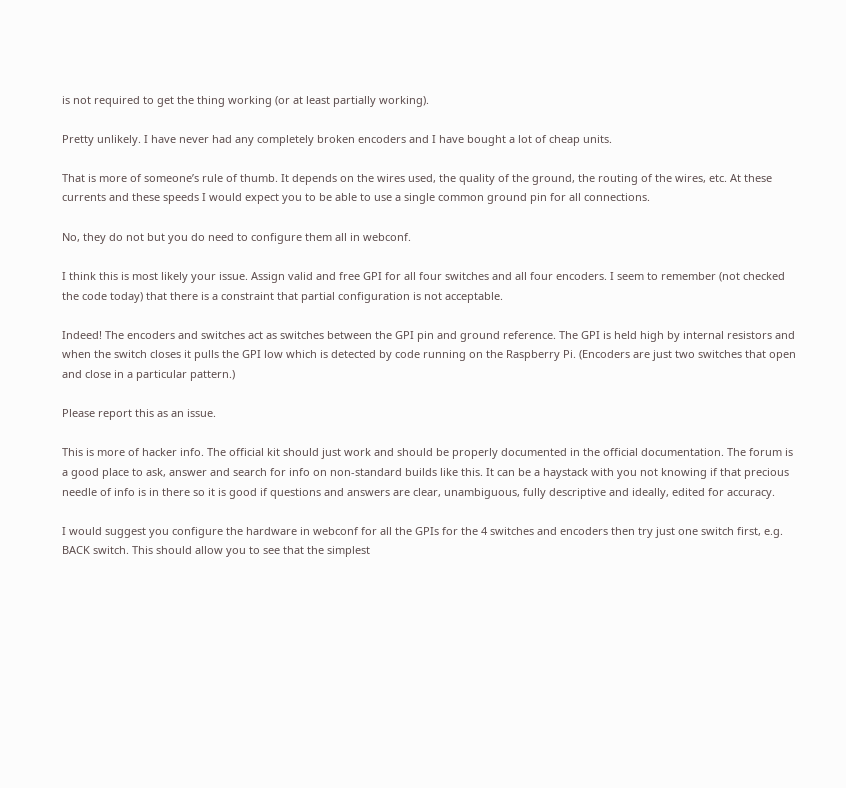is not required to get the thing working (or at least partially working).

Pretty unlikely. I have never had any completely broken encoders and I have bought a lot of cheap units.

That is more of someone’s rule of thumb. It depends on the wires used, the quality of the ground, the routing of the wires, etc. At these currents and these speeds I would expect you to be able to use a single common ground pin for all connections.

No, they do not but you do need to configure them all in webconf.

I think this is most likely your issue. Assign valid and free GPI for all four switches and all four encoders. I seem to remember (not checked the code today) that there is a constraint that partial configuration is not acceptable.

Indeed! The encoders and switches act as switches between the GPI pin and ground reference. The GPI is held high by internal resistors and when the switch closes it pulls the GPI low which is detected by code running on the Raspberry Pi. (Encoders are just two switches that open and close in a particular pattern.)

Please report this as an issue.

This is more of hacker info. The official kit should just work and should be properly documented in the official documentation. The forum is a good place to ask, answer and search for info on non-standard builds like this. It can be a haystack with you not knowing if that precious needle of info is in there so it is good if questions and answers are clear, unambiguous, fully descriptive and ideally, edited for accuracy.

I would suggest you configure the hardware in webconf for all the GPIs for the 4 switches and encoders then try just one switch first, e.g. BACK switch. This should allow you to see that the simplest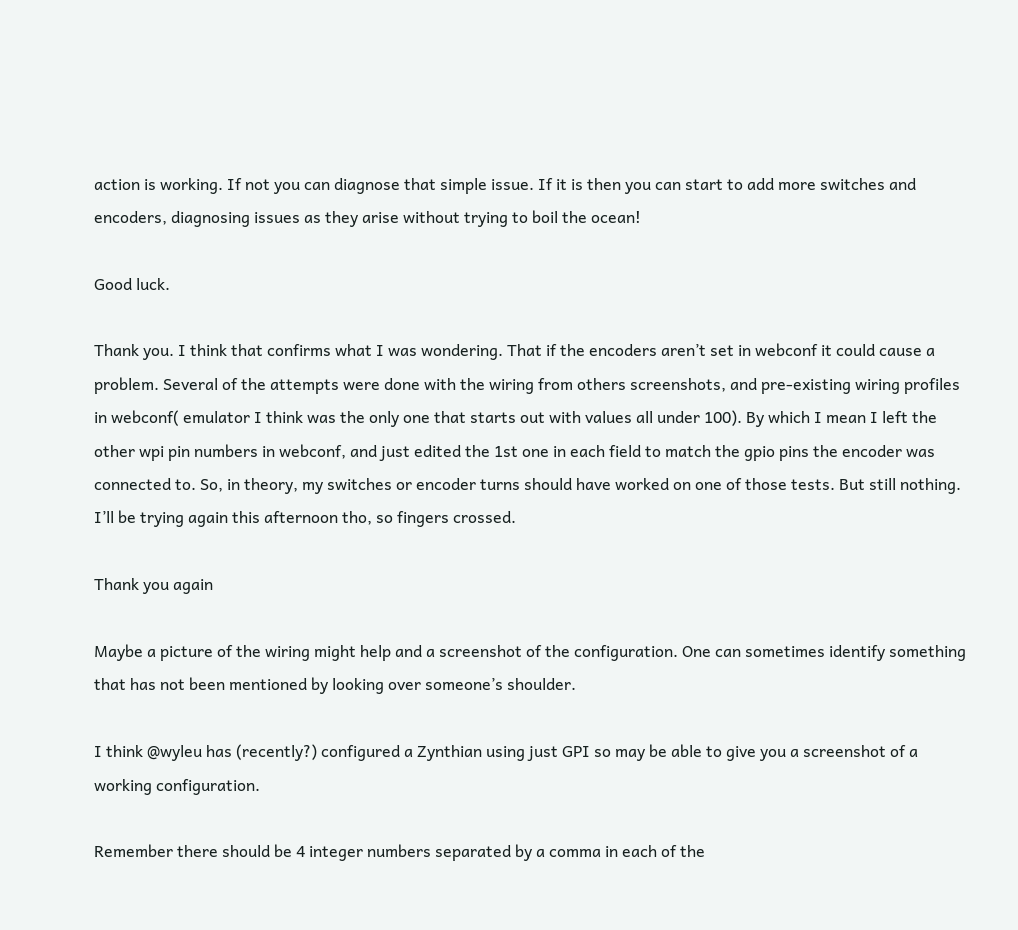action is working. If not you can diagnose that simple issue. If it is then you can start to add more switches and encoders, diagnosing issues as they arise without trying to boil the ocean!

Good luck.

Thank you. I think that confirms what I was wondering. That if the encoders aren’t set in webconf it could cause a problem. Several of the attempts were done with the wiring from others screenshots, and pre-existing wiring profiles in webconf( emulator I think was the only one that starts out with values all under 100). By which I mean I left the other wpi pin numbers in webconf, and just edited the 1st one in each field to match the gpio pins the encoder was connected to. So, in theory, my switches or encoder turns should have worked on one of those tests. But still nothing. I’ll be trying again this afternoon tho, so fingers crossed.

Thank you again

Maybe a picture of the wiring might help and a screenshot of the configuration. One can sometimes identify something that has not been mentioned by looking over someone’s shoulder.

I think @wyleu has (recently?) configured a Zynthian using just GPI so may be able to give you a screenshot of a working configuration.

Remember there should be 4 integer numbers separated by a comma in each of the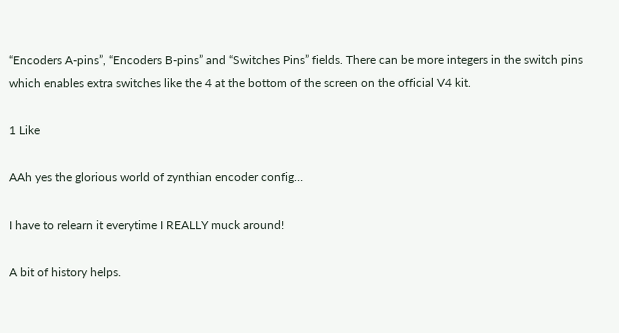“Encoders A-pins”, “Encoders B-pins” and “Switches Pins” fields. There can be more integers in the switch pins which enables extra switches like the 4 at the bottom of the screen on the official V4 kit.

1 Like

AAh yes the glorious world of zynthian encoder config…

I have to relearn it everytime I REALLY muck around!

A bit of history helps.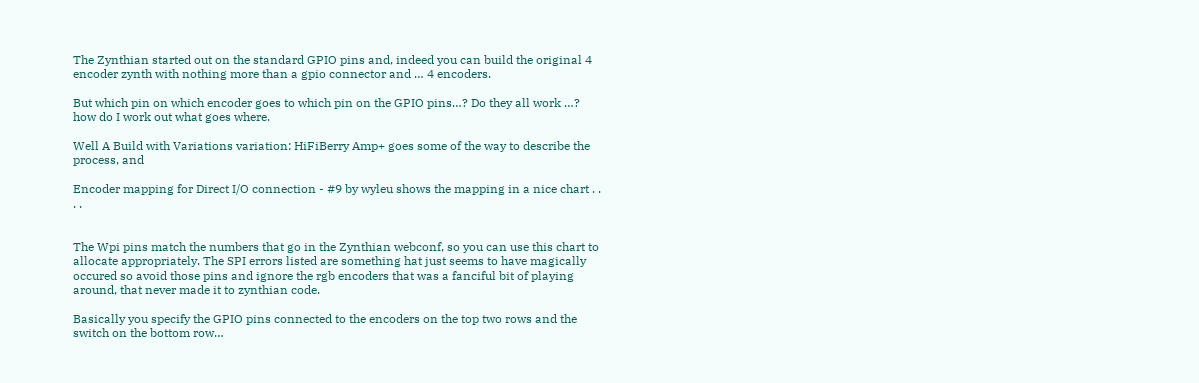The Zynthian started out on the standard GPIO pins and, indeed you can build the original 4 encoder zynth with nothing more than a gpio connector and … 4 encoders.

But which pin on which encoder goes to which pin on the GPIO pins…? Do they all work …? how do I work out what goes where.

Well A Build with Variations variation: HiFiBerry Amp+ goes some of the way to describe the process, and

Encoder mapping for Direct I/O connection - #9 by wyleu shows the mapping in a nice chart . . . .


The Wpi pins match the numbers that go in the Zynthian webconf, so you can use this chart to allocate appropriately. The SPI errors listed are something hat just seems to have magically occured so avoid those pins and ignore the rgb encoders that was a fanciful bit of playing around, that never made it to zynthian code.

Basically you specify the GPIO pins connected to the encoders on the top two rows and the switch on the bottom row…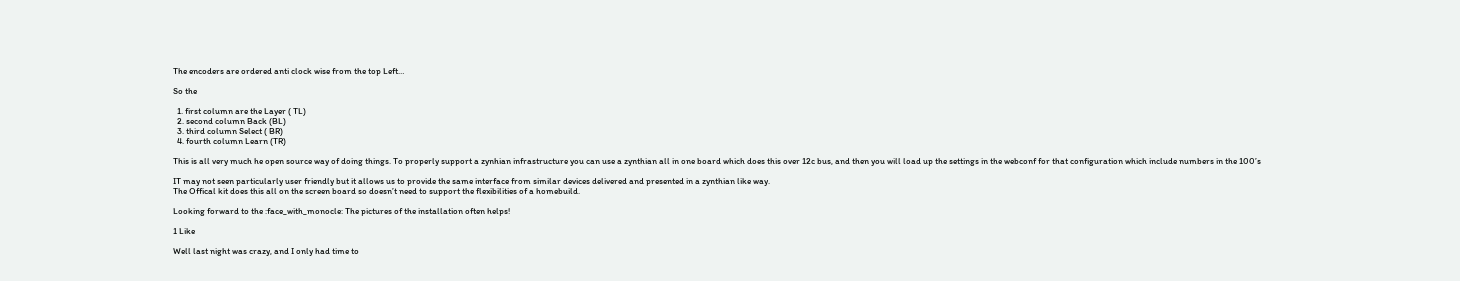The encoders are ordered anti clock wise from the top Left…

So the

  1. first column are the Layer ( TL)
  2. second column Back (BL)
  3. third column Select ( BR)
  4. fourth column Learn (TR)

This is all very much he open source way of doing things. To properly support a zynhian infrastructure you can use a zynthian all in one board which does this over 12c bus, and then you will load up the settings in the webconf for that configuration which include numbers in the 100’s

IT may not seen particularly user friendly but it allows us to provide the same interface from similar devices delivered and presented in a zynthian like way.
The Offical kit does this all on the screen board so doesn’t need to support the flexibilities of a homebuild.

Looking forward to the :face_with_monocle: The pictures of the installation often helps!

1 Like

Well last night was crazy, and I only had time to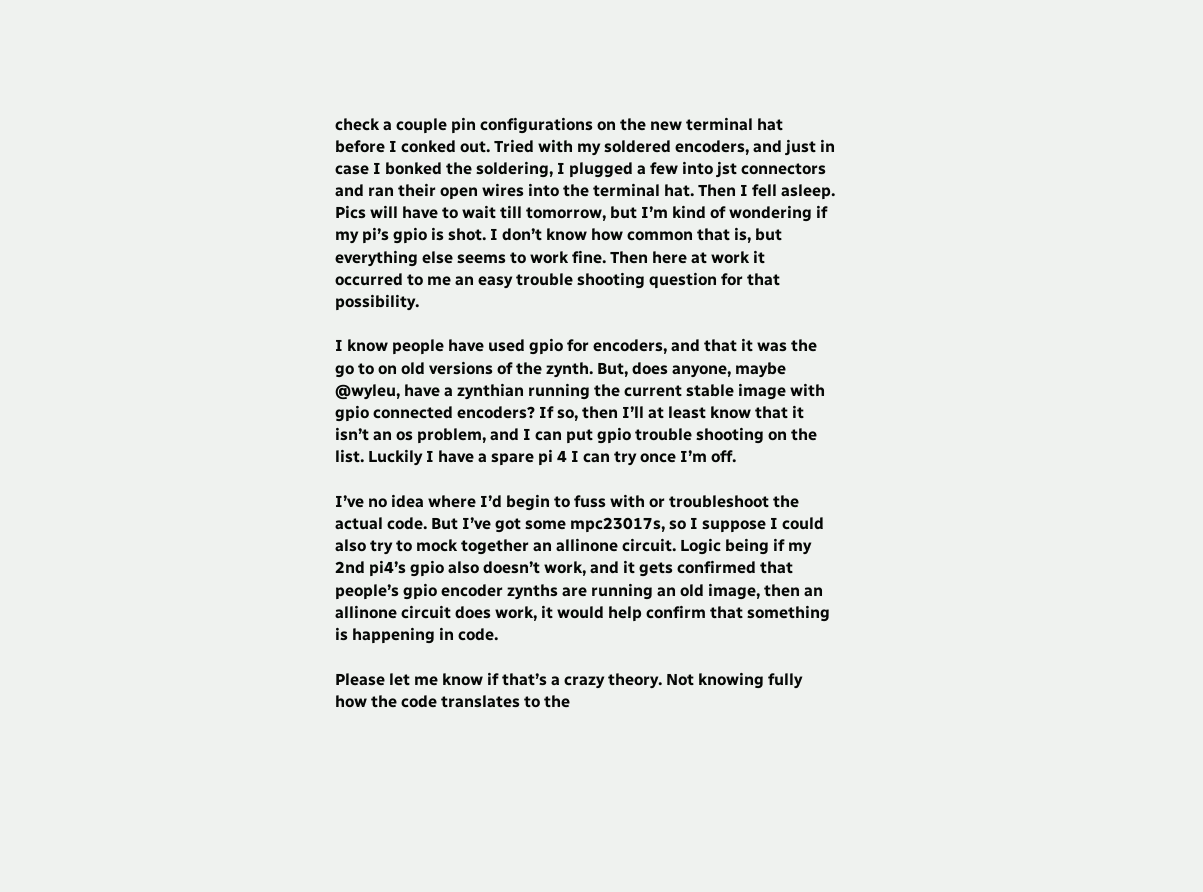check a couple pin configurations on the new terminal hat before I conked out. Tried with my soldered encoders, and just in case I bonked the soldering, I plugged a few into jst connectors and ran their open wires into the terminal hat. Then I fell asleep. Pics will have to wait till tomorrow, but I’m kind of wondering if my pi’s gpio is shot. I don’t know how common that is, but everything else seems to work fine. Then here at work it occurred to me an easy trouble shooting question for that possibility.

I know people have used gpio for encoders, and that it was the go to on old versions of the zynth. But, does anyone, maybe @wyleu, have a zynthian running the current stable image with gpio connected encoders? If so, then I’ll at least know that it isn’t an os problem, and I can put gpio trouble shooting on the list. Luckily I have a spare pi 4 I can try once I’m off.

I’ve no idea where I’d begin to fuss with or troubleshoot the actual code. But I’ve got some mpc23017s, so I suppose I could also try to mock together an allinone circuit. Logic being if my 2nd pi4’s gpio also doesn’t work, and it gets confirmed that people’s gpio encoder zynths are running an old image, then an allinone circuit does work, it would help confirm that something is happening in code.

Please let me know if that’s a crazy theory. Not knowing fully how the code translates to the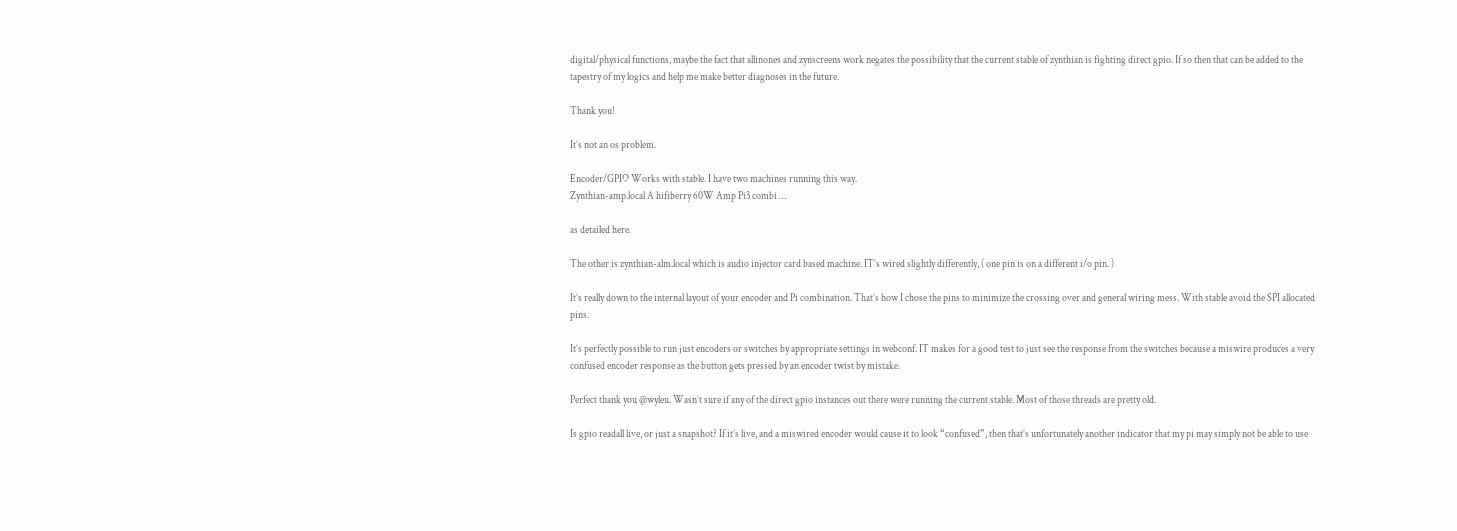digital/physical functions, maybe the fact that allinones and zynscreens work negates the possibility that the current stable of zynthian is fighting direct gpio. If so then that can be added to the tapestry of my logics and help me make better diagnoses in the future.

Thank you!

It’s not an os problem.

Encoder/GPIO Works with stable. I have two machines running this way.
Zynthian-amp.local A hifiberry 60W Amp Pi3 combi …

as detailed here.

The other is zynthian-alm.local which is audio injector card based machine. IT’s wired slightly differently, ( one pin is on a different i/o pin. )

It’s really down to the internal layout of your encoder and Pi combination. That’s how I chose the pins to minimize the crossing over and general wiring mess. With stable avoid the SPI allocated pins.

It’s perfectly possible to run just encoders or switches by appropriate settings in webconf. IT makes for a good test to just see the response from the switches because a miswire produces a very confused encoder response as the button gets pressed by an encoder twist by mistake.

Perfect thank you @wyleu. Wasn’t sure if any of the direct gpio instances out there were running the current stable. Most of those threads are pretty old.

Is gpio readall live, or just a snapshot? If it’s live, and a miswired encoder would cause it to look “confused”, then that’s unfortunately another indicator that my pi may simply not be able to use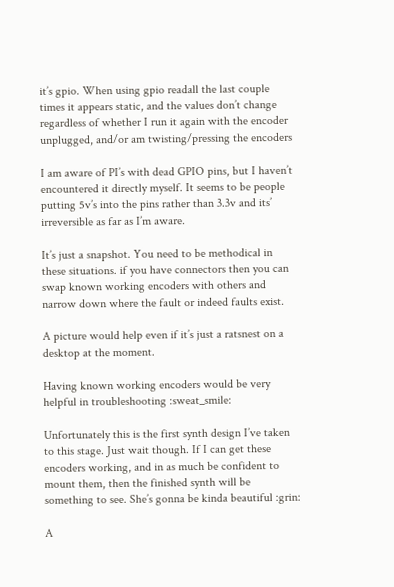it’s gpio. When using gpio readall the last couple times it appears static, and the values don’t change regardless of whether I run it again with the encoder unplugged, and/or am twisting/pressing the encoders

I am aware of PI’s with dead GPIO pins, but I haven’t encountered it directly myself. It seems to be people putting 5v’s into the pins rather than 3.3v and its’ irreversible as far as I’m aware.

It’s just a snapshot. You need to be methodical in these situations. if you have connectors then you can swap known working encoders with others and narrow down where the fault or indeed faults exist.

A picture would help even if it’s just a ratsnest on a desktop at the moment.

Having known working encoders would be very helpful in troubleshooting :sweat_smile:

Unfortunately this is the first synth design I’ve taken to this stage. Just wait though. If I can get these encoders working, and in as much be confident to mount them, then the finished synth will be something to see. She’s gonna be kinda beautiful :grin:

A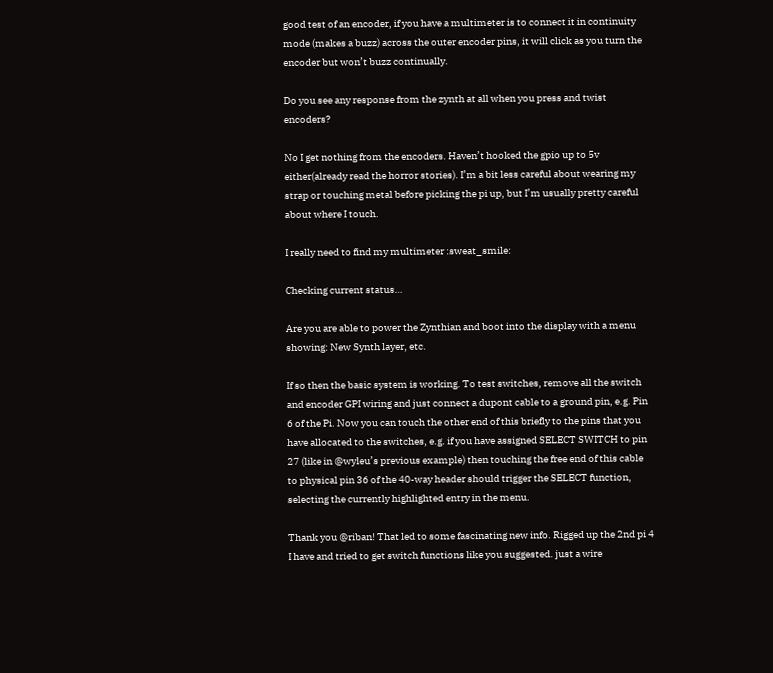good test of an encoder, if you have a multimeter is to connect it in continuity mode (makes a buzz) across the outer encoder pins, it will click as you turn the encoder but won’t buzz continually.

Do you see any response from the zynth at all when you press and twist encoders?

No I get nothing from the encoders. Haven’t hooked the gpio up to 5v either(already read the horror stories). I’m a bit less careful about wearing my strap or touching metal before picking the pi up, but I’m usually pretty careful about where I touch.

I really need to find my multimeter :sweat_smile:

Checking current status…

Are you are able to power the Zynthian and boot into the display with a menu showing: New Synth layer, etc.

If so then the basic system is working. To test switches, remove all the switch and encoder GPI wiring and just connect a dupont cable to a ground pin, e.g. Pin 6 of the Pi. Now you can touch the other end of this briefly to the pins that you have allocated to the switches, e.g. if you have assigned SELECT SWITCH to pin 27 (like in @wyleu’s previous example) then touching the free end of this cable to physical pin 36 of the 40-way header should trigger the SELECT function, selecting the currently highlighted entry in the menu.

Thank you @riban! That led to some fascinating new info. Rigged up the 2nd pi 4 I have and tried to get switch functions like you suggested. just a wire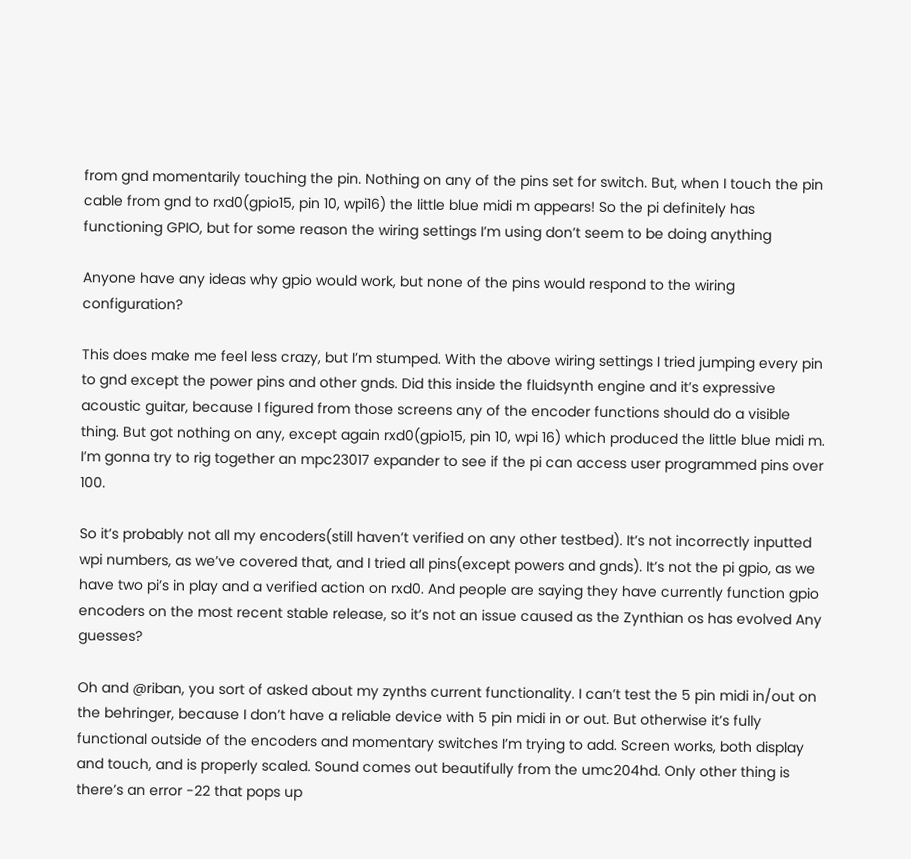from gnd momentarily touching the pin. Nothing on any of the pins set for switch. But, when I touch the pin cable from gnd to rxd0(gpio15, pin 10, wpi16) the little blue midi m appears! So the pi definitely has functioning GPIO, but for some reason the wiring settings I’m using don’t seem to be doing anything

Anyone have any ideas why gpio would work, but none of the pins would respond to the wiring configuration?

This does make me feel less crazy, but I’m stumped. With the above wiring settings I tried jumping every pin to gnd except the power pins and other gnds. Did this inside the fluidsynth engine and it’s expressive acoustic guitar, because I figured from those screens any of the encoder functions should do a visible thing. But got nothing on any, except again rxd0(gpio15, pin 10, wpi 16) which produced the little blue midi m. I’m gonna try to rig together an mpc23017 expander to see if the pi can access user programmed pins over 100.

So it’s probably not all my encoders(still haven’t verified on any other testbed). It’s not incorrectly inputted wpi numbers, as we’ve covered that, and I tried all pins(except powers and gnds). It’s not the pi gpio, as we have two pi’s in play and a verified action on rxd0. And people are saying they have currently function gpio encoders on the most recent stable release, so it’s not an issue caused as the Zynthian os has evolved Any guesses?

Oh and @riban, you sort of asked about my zynths current functionality. I can’t test the 5 pin midi in/out on the behringer, because I don’t have a reliable device with 5 pin midi in or out. But otherwise it’s fully functional outside of the encoders and momentary switches I’m trying to add. Screen works, both display and touch, and is properly scaled. Sound comes out beautifully from the umc204hd. Only other thing is there’s an error -22 that pops up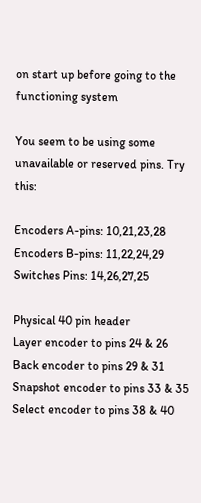on start up before going to the functioning system

You seem to be using some unavailable or reserved pins. Try this:

Encoders A-pins: 10,21,23,28
Encoders B-pins: 11,22,24,29
Switches Pins: 14,26,27,25

Physical 40 pin header
Layer encoder to pins 24 & 26
Back encoder to pins 29 & 31
Snapshot encoder to pins 33 & 35
Select encoder to pins 38 & 40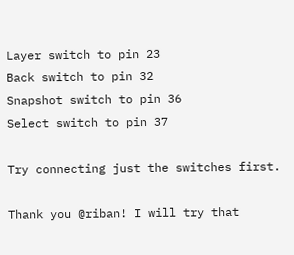Layer switch to pin 23
Back switch to pin 32
Snapshot switch to pin 36
Select switch to pin 37

Try connecting just the switches first.

Thank you @riban! I will try that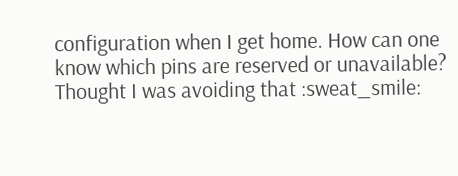configuration when I get home. How can one know which pins are reserved or unavailable? Thought I was avoiding that :sweat_smile: